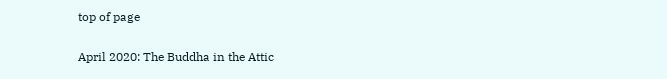top of page

April 2020: The Buddha in the Attic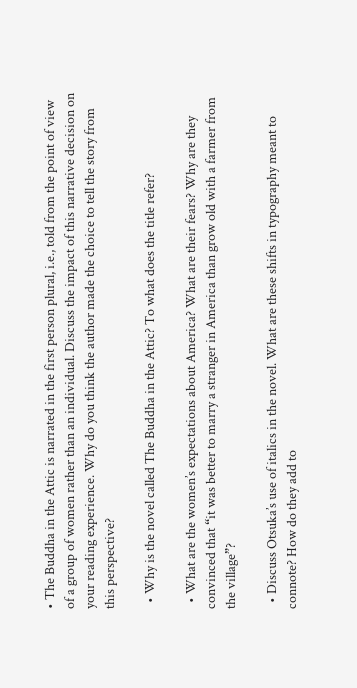• The Buddha in the Attic is narrated in the first person plural, i.e., told from the point of view of a group of women rather than an individual. Discuss the impact of this narrative decision on your reading experience. Why do you think the author made the choice to tell the story from this perspective?

  • Why is the novel called The Buddha in the Attic? To what does the title refer?

  • What are the women’s expectations about America? What are their fears? Why are they convinced that “it was better to marry a stranger in America than grow old with a farmer from the village”?

  • Discuss Otsuka’s use of italics in the novel. What are these shifts in typography meant to connote? How do they add to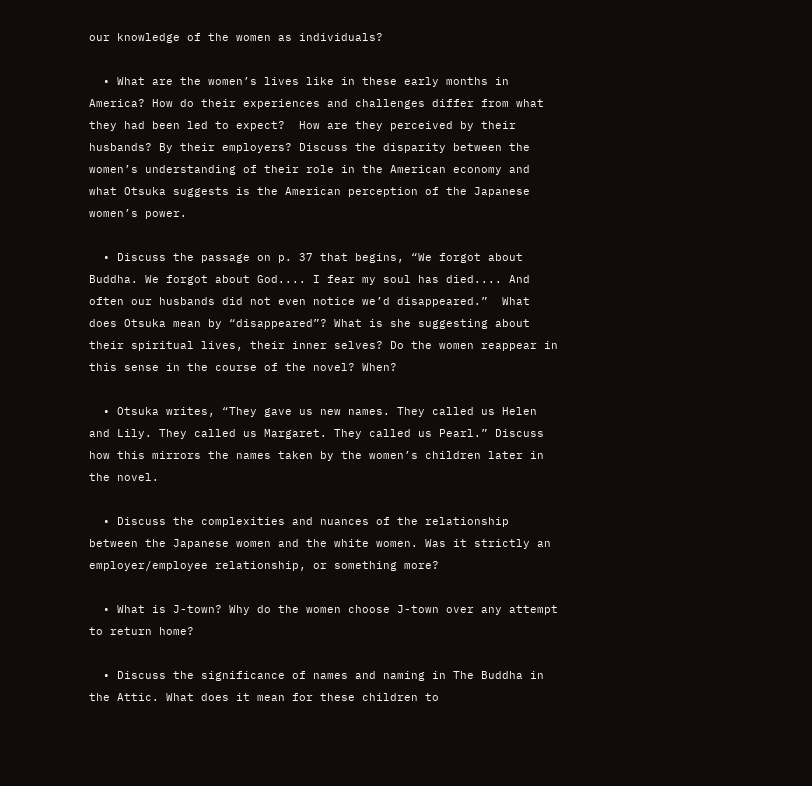our knowledge of the women as individuals?

  • What are the women’s lives like in these early months in America? How do their experiences and challenges differ from what they had been led to expect?  How are they perceived by their husbands? By their employers? Discuss the disparity between the women’s understanding of their role in the American economy and what Otsuka suggests is the American perception of the Japanese women’s power.

  • Discuss the passage on p. 37 that begins, “We forgot about Buddha. We forgot about God.... I fear my soul has died.... And often our husbands did not even notice we’d disappeared.”  What does Otsuka mean by “disappeared”? What is she suggesting about their spiritual lives, their inner selves? Do the women reappear in this sense in the course of the novel? When?

  • Otsuka writes, “They gave us new names. They called us Helen and Lily. They called us Margaret. They called us Pearl.” Discuss how this mirrors the names taken by the women’s children later in the novel.

  • Discuss the complexities and nuances of the relationship between the Japanese women and the white women. Was it strictly an employer/employee relationship, or something more?

  • What is J-town? Why do the women choose J-town over any attempt to return home?

  • Discuss the significance of names and naming in The Buddha in the Attic. What does it mean for these children to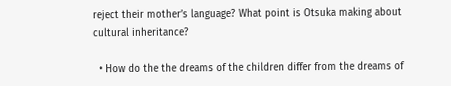reject their mother’s language? What point is Otsuka making about cultural inheritance?

  • How do the the dreams of the children differ from the dreams of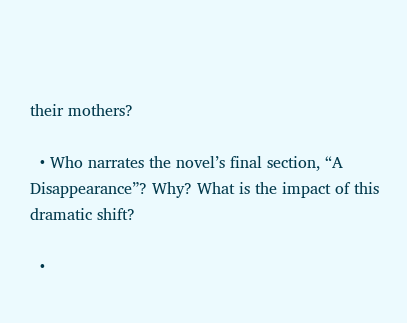their mothers?

  • Who narrates the novel’s final section, “A Disappearance”? Why? What is the impact of this dramatic shift?

  •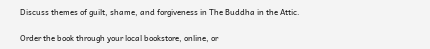Discuss themes of guilt, shame, and forgiveness in The Buddha in the Attic.

Order the book through your local bookstore, online, or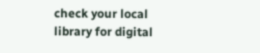check your local library for digital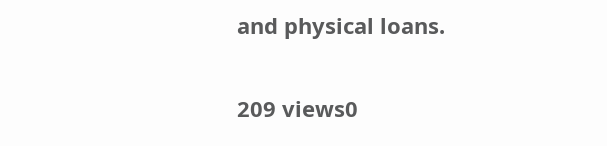and physical loans.

209 views0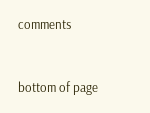comments


bottom of page